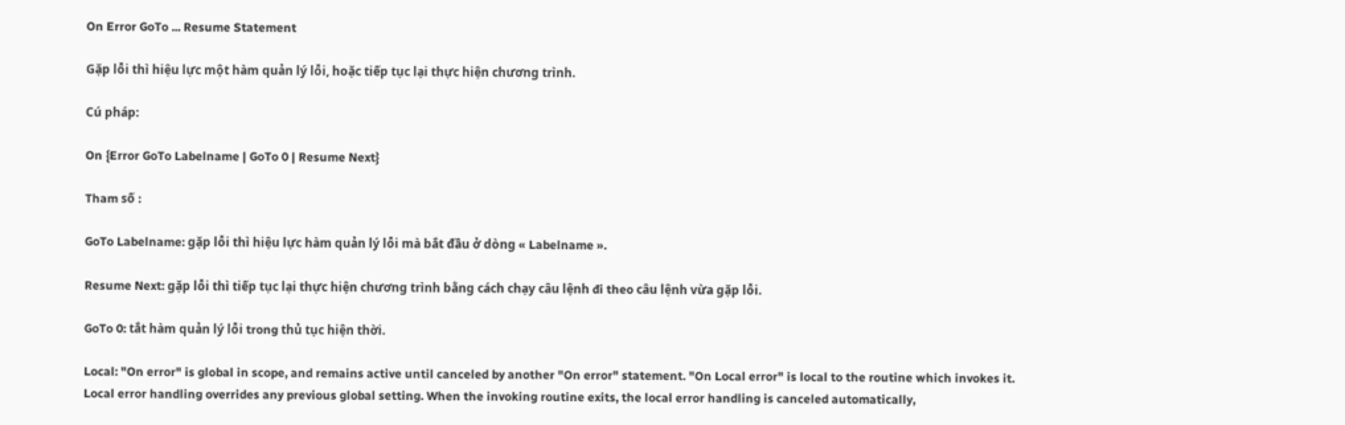On Error GoTo ... Resume Statement

Gặp lỗi thì hiệu lực một hàm quản lý lỗi, hoặc tiếp tục lại thực hiện chương trình.

Cú pháp:

On {Error GoTo Labelname | GoTo 0 | Resume Next}

Tham số :

GoTo Labelname: gặp lỗi thì hiệu lực hàm quản lý lỗi mà bắt đầu ở dòng « Labelname ».

Resume Next: gặp lỗi thì tiếp tục lại thực hiện chương trình bằng cách chạy câu lệnh đi theo câu lệnh vừa gặp lỗi.

GoTo 0: tắt hàm quản lý lỗi trong thủ tục hiện thời.

Local: "On error" is global in scope, and remains active until canceled by another "On error" statement. "On Local error" is local to the routine which invokes it. Local error handling overrides any previous global setting. When the invoking routine exits, the local error handling is canceled automatically,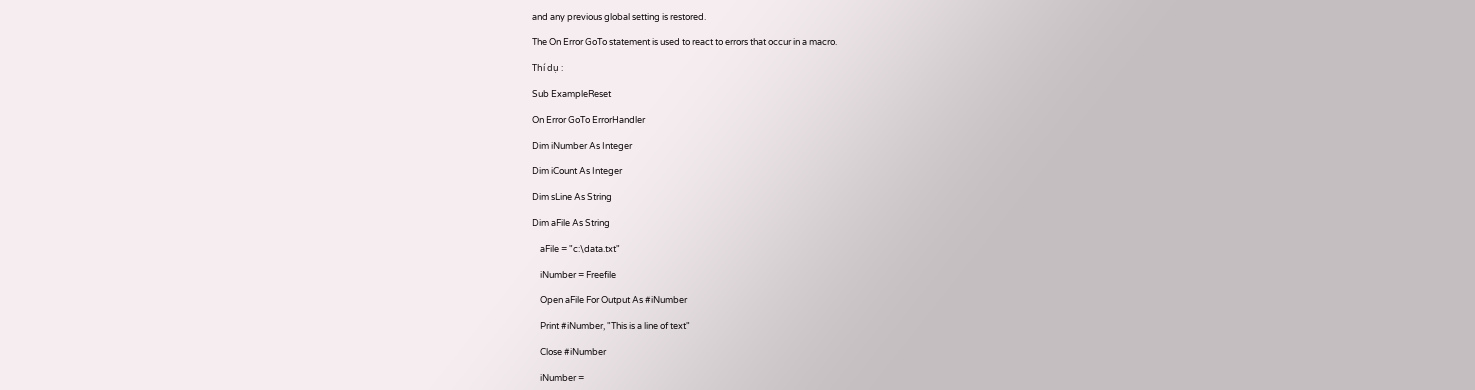and any previous global setting is restored.

The On Error GoTo statement is used to react to errors that occur in a macro.

Thí dụ :

Sub ExampleReset

On Error GoTo ErrorHandler

Dim iNumber As Integer

Dim iCount As Integer

Dim sLine As String

Dim aFile As String

    aFile = "c:\data.txt"

    iNumber = Freefile

    Open aFile For Output As #iNumber

    Print #iNumber, "This is a line of text"

    Close #iNumber

    iNumber =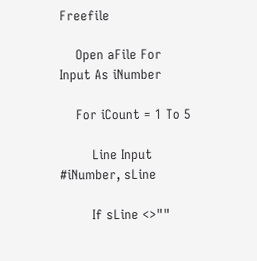Freefile

    Open aFile For Input As iNumber

    For iCount = 1 To 5

        Line Input #iNumber, sLine

        If sLine <>""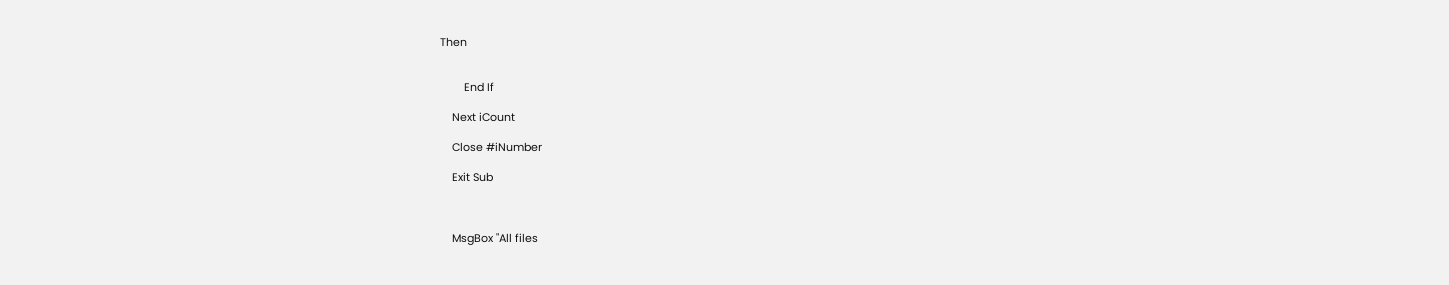Then


        End If

    Next iCount

    Close #iNumber

    Exit Sub



    MsgBox "All files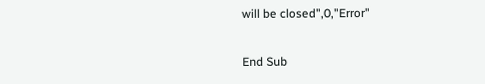will be closed",0,"Error"

End Sub